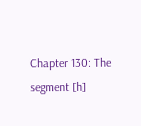Chapter 130: The segment [h]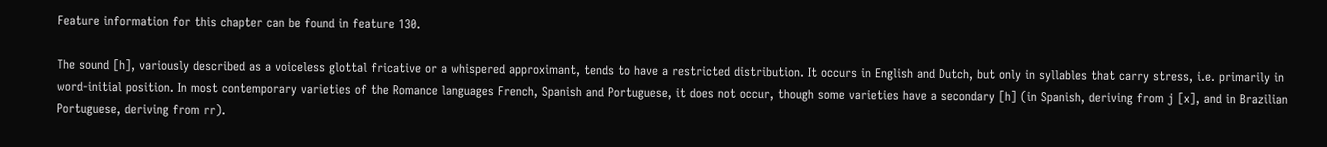Feature information for this chapter can be found in feature 130.

The sound [h], variously described as a voiceless glottal fricative or a whispered approximant, tends to have a restricted distribution. It occurs in English and Dutch, but only in syllables that carry stress, i.e. primarily in word-initial position. In most contemporary varieties of the Romance languages French, Spanish and Portuguese, it does not occur, though some varieties have a secondary [h] (in Spanish, deriving from j [x], and in Brazilian Portuguese, deriving from rr).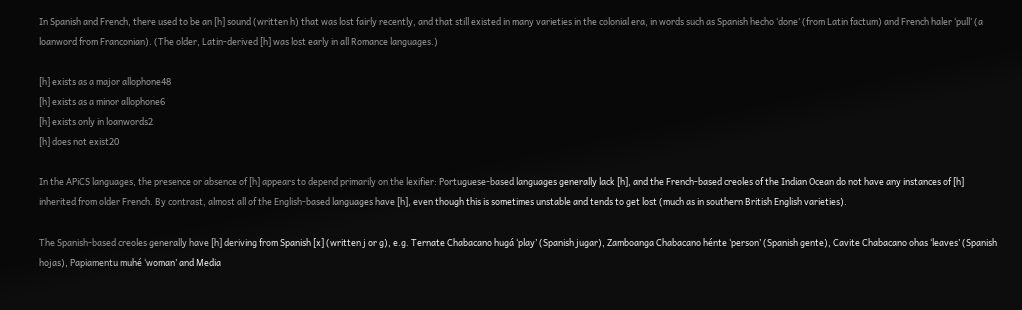In Spanish and French, there used to be an [h] sound (written h) that was lost fairly recently, and that still existed in many varieties in the colonial era, in words such as Spanish hecho ‘done’ (from Latin factum) and French haler ‘pull’ (a loanword from Franconian). (The older, Latin-derived [h] was lost early in all Romance languages.)

[h] exists as a major allophone48
[h] exists as a minor allophone6
[h] exists only in loanwords2
[h] does not exist20

In the APiCS languages, the presence or absence of [h] appears to depend primarily on the lexifier: Portuguese-based languages generally lack [h], and the French-based creoles of the Indian Ocean do not have any instances of [h] inherited from older French. By contrast, almost all of the English-based languages have [h], even though this is sometimes unstable and tends to get lost (much as in southern British English varieties).

The Spanish-based creoles generally have [h] deriving from Spanish [x] (written j or g), e.g. Ternate Chabacano hugá ‘play’ (Spanish jugar), Zamboanga Chabacano hénte ‘person’ (Spanish gente), Cavite Chabacano ohas ‘leaves’ (Spanish hojas), Papiamentu muhé ‘woman’ and Media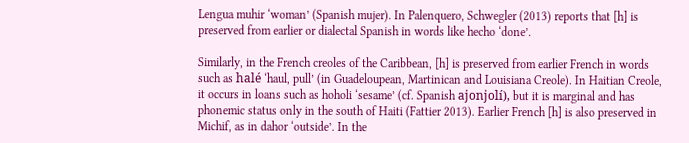Lengua muhir ‘woman’ (Spanish mujer). In Palenquero, Schwegler (2013) reports that [h] is preserved from earlier or dialectal Spanish in words like hecho ‘done’.

Similarly, in the French creoles of the Caribbean, [h] is preserved from earlier French in words such as halé ‘haul, pull’ (in Guadeloupean, Martinican and Louisiana Creole). In Haitian Creole, it occurs in loans such as hoholi ‘sesame’ (cf. Spanish ajonjolí), but it is marginal and has phonemic status only in the south of Haiti (Fattier 2013). Earlier French [h] is also preserved in Michif, as in dahor ‘outside’. In the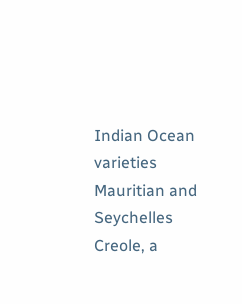Indian Ocean varieties Mauritian and Seychelles Creole, a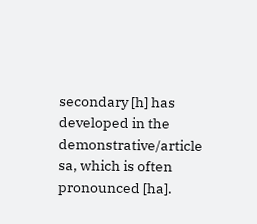secondary [h] has developed in the demonstrative/article sa, which is often pronounced [ha].